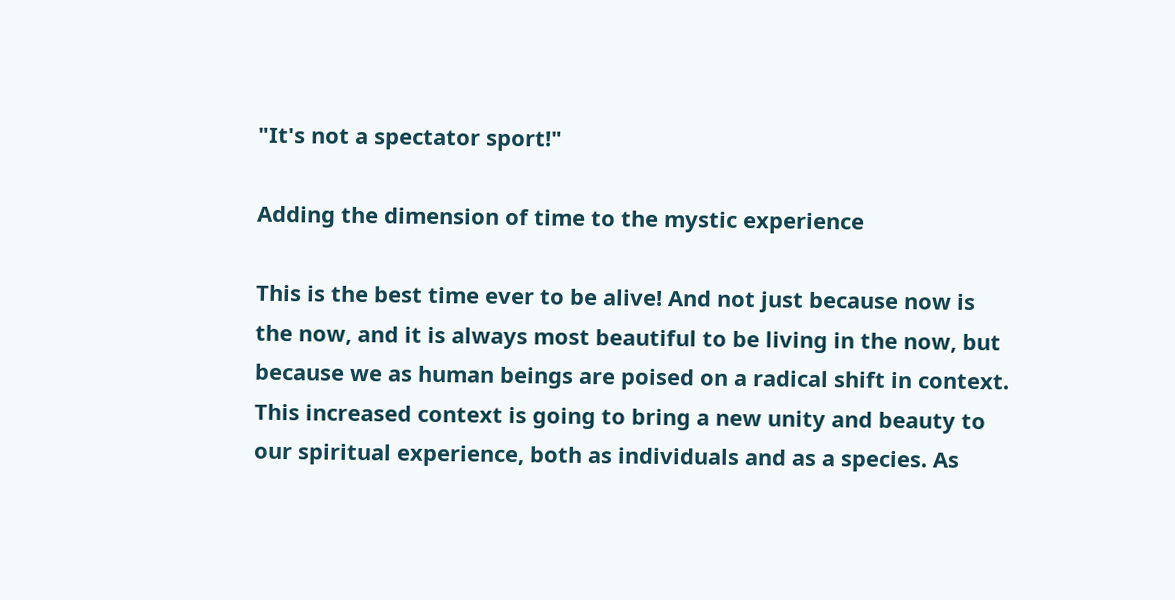"It's not a spectator sport!"

Adding the dimension of time to the mystic experience

This is the best time ever to be alive! And not just because now is the now, and it is always most beautiful to be living in the now, but because we as human beings are poised on a radical shift in context. This increased context is going to bring a new unity and beauty to our spiritual experience, both as individuals and as a species. As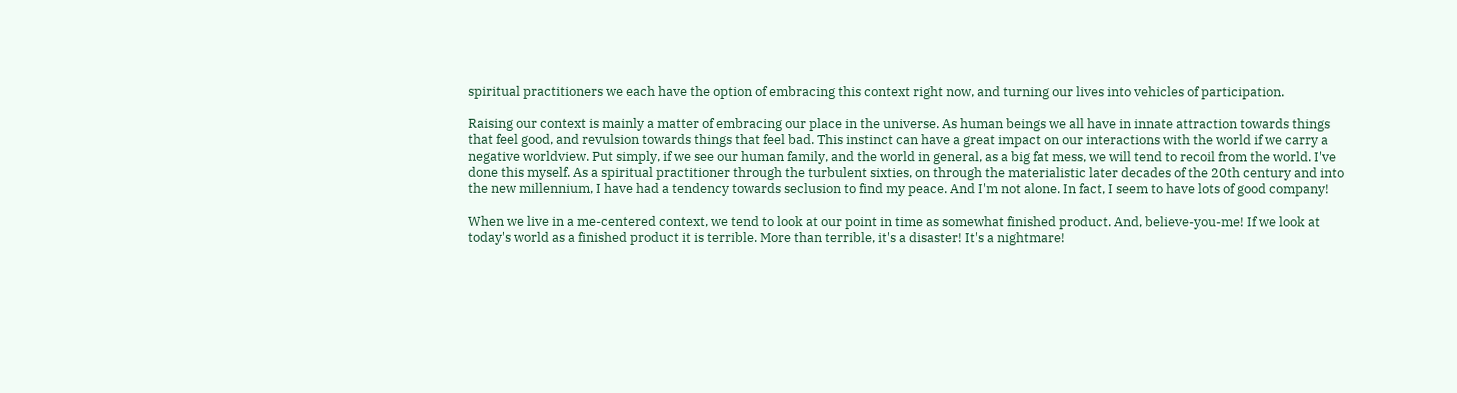spiritual practitioners we each have the option of embracing this context right now, and turning our lives into vehicles of participation.

Raising our context is mainly a matter of embracing our place in the universe. As human beings we all have in innate attraction towards things that feel good, and revulsion towards things that feel bad. This instinct can have a great impact on our interactions with the world if we carry a negative worldview. Put simply, if we see our human family, and the world in general, as a big fat mess, we will tend to recoil from the world. I've done this myself. As a spiritual practitioner through the turbulent sixties, on through the materialistic later decades of the 20th century and into the new millennium, I have had a tendency towards seclusion to find my peace. And I'm not alone. In fact, I seem to have lots of good company!

When we live in a me-centered context, we tend to look at our point in time as somewhat finished product. And, believe-you-me! If we look at today's world as a finished product it is terrible. More than terrible, it's a disaster! It's a nightmare!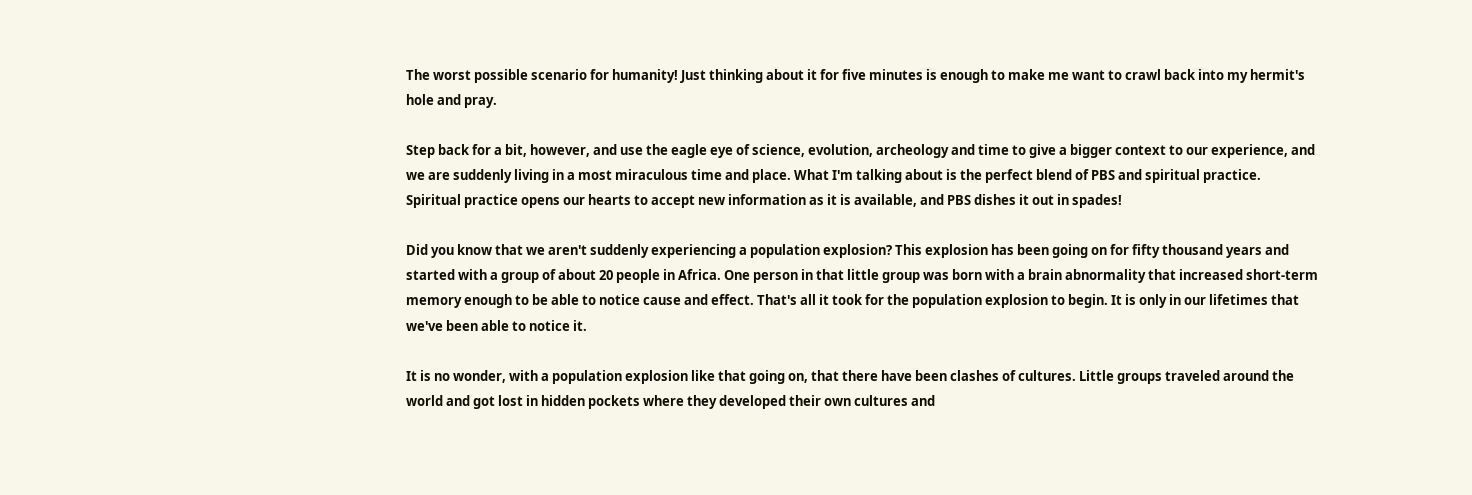The worst possible scenario for humanity! Just thinking about it for five minutes is enough to make me want to crawl back into my hermit's hole and pray.

Step back for a bit, however, and use the eagle eye of science, evolution, archeology and time to give a bigger context to our experience, and we are suddenly living in a most miraculous time and place. What I'm talking about is the perfect blend of PBS and spiritual practice. Spiritual practice opens our hearts to accept new information as it is available, and PBS dishes it out in spades!

Did you know that we aren't suddenly experiencing a population explosion? This explosion has been going on for fifty thousand years and started with a group of about 20 people in Africa. One person in that little group was born with a brain abnormality that increased short-term memory enough to be able to notice cause and effect. That's all it took for the population explosion to begin. It is only in our lifetimes that we've been able to notice it.

It is no wonder, with a population explosion like that going on, that there have been clashes of cultures. Little groups traveled around the world and got lost in hidden pockets where they developed their own cultures and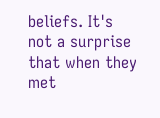beliefs. It's not a surprise that when they met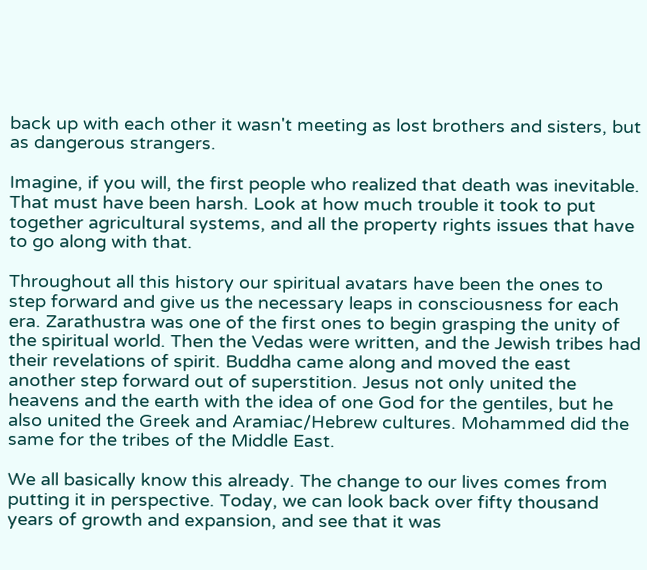back up with each other it wasn't meeting as lost brothers and sisters, but as dangerous strangers.

Imagine, if you will, the first people who realized that death was inevitable. That must have been harsh. Look at how much trouble it took to put together agricultural systems, and all the property rights issues that have to go along with that.

Throughout all this history our spiritual avatars have been the ones to step forward and give us the necessary leaps in consciousness for each era. Zarathustra was one of the first ones to begin grasping the unity of the spiritual world. Then the Vedas were written, and the Jewish tribes had their revelations of spirit. Buddha came along and moved the east another step forward out of superstition. Jesus not only united the heavens and the earth with the idea of one God for the gentiles, but he also united the Greek and Aramiac/Hebrew cultures. Mohammed did the same for the tribes of the Middle East.

We all basically know this already. The change to our lives comes from putting it in perspective. Today, we can look back over fifty thousand years of growth and expansion, and see that it was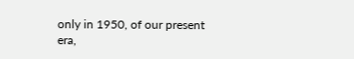only in 1950, of our present era,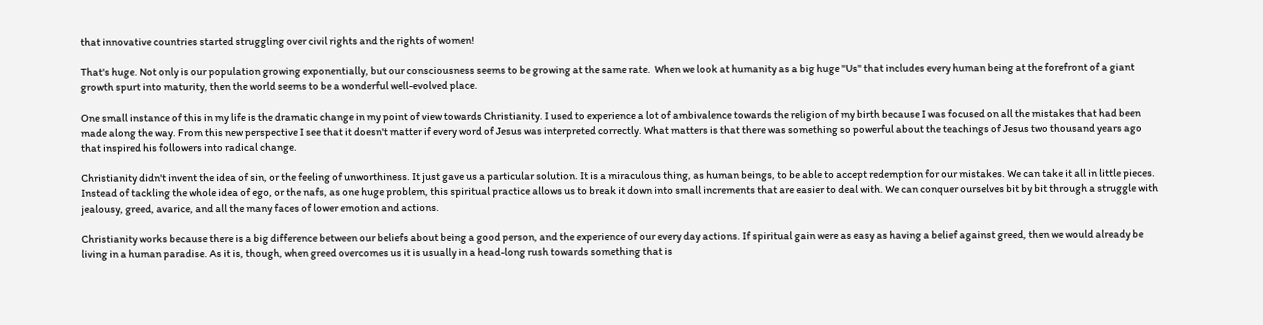that innovative countries started struggling over civil rights and the rights of women!

That's huge. Not only is our population growing exponentially, but our consciousness seems to be growing at the same rate.  When we look at humanity as a big huge "Us" that includes every human being at the forefront of a giant growth spurt into maturity, then the world seems to be a wonderful well-evolved place.

One small instance of this in my life is the dramatic change in my point of view towards Christianity. I used to experience a lot of ambivalence towards the religion of my birth because I was focused on all the mistakes that had been made along the way. From this new perspective I see that it doesn't matter if every word of Jesus was interpreted correctly. What matters is that there was something so powerful about the teachings of Jesus two thousand years ago that inspired his followers into radical change.

Christianity didn't invent the idea of sin, or the feeling of unworthiness. It just gave us a particular solution. It is a miraculous thing, as human beings, to be able to accept redemption for our mistakes. We can take it all in little pieces. Instead of tackling the whole idea of ego, or the nafs, as one huge problem, this spiritual practice allows us to break it down into small increments that are easier to deal with. We can conquer ourselves bit by bit through a struggle with jealousy, greed, avarice, and all the many faces of lower emotion and actions.

Christianity works because there is a big difference between our beliefs about being a good person, and the experience of our every day actions. If spiritual gain were as easy as having a belief against greed, then we would already be living in a human paradise. As it is, though, when greed overcomes us it is usually in a head-long rush towards something that is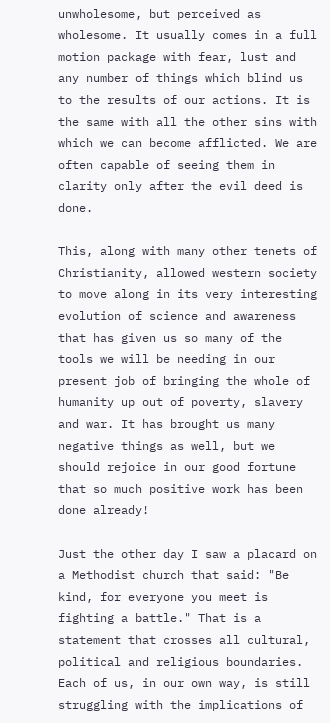unwholesome, but perceived as wholesome. It usually comes in a full motion package with fear, lust and any number of things which blind us to the results of our actions. It is the same with all the other sins with which we can become afflicted. We are often capable of seeing them in clarity only after the evil deed is done.

This, along with many other tenets of Christianity, allowed western society to move along in its very interesting evolution of science and awareness that has given us so many of the tools we will be needing in our present job of bringing the whole of humanity up out of poverty, slavery and war. It has brought us many negative things as well, but we should rejoice in our good fortune that so much positive work has been done already!

Just the other day I saw a placard on a Methodist church that said: "Be kind, for everyone you meet is fighting a battle." That is a statement that crosses all cultural, political and religious boundaries. Each of us, in our own way, is still struggling with the implications of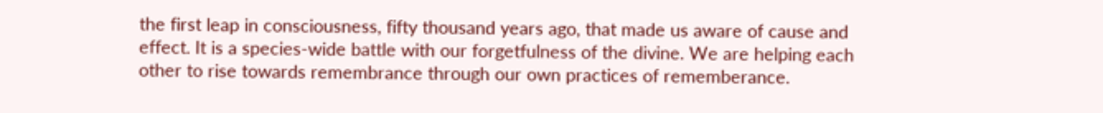the first leap in consciousness, fifty thousand years ago, that made us aware of cause and effect. It is a species-wide battle with our forgetfulness of the divine. We are helping each other to rise towards remembrance through our own practices of rememberance.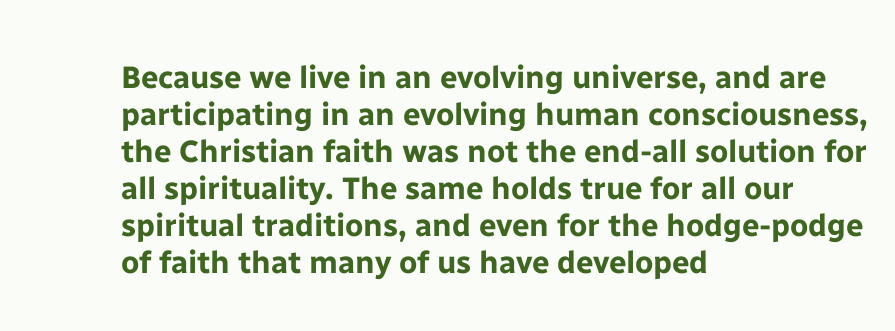Because we live in an evolving universe, and are participating in an evolving human consciousness, the Christian faith was not the end-all solution for all spirituality. The same holds true for all our spiritual traditions, and even for the hodge-podge of faith that many of us have developed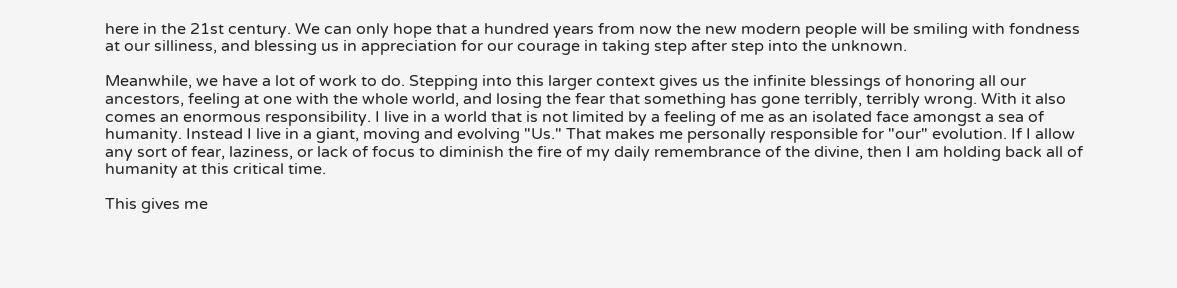here in the 21st century. We can only hope that a hundred years from now the new modern people will be smiling with fondness at our silliness, and blessing us in appreciation for our courage in taking step after step into the unknown.

Meanwhile, we have a lot of work to do. Stepping into this larger context gives us the infinite blessings of honoring all our ancestors, feeling at one with the whole world, and losing the fear that something has gone terribly, terribly wrong. With it also comes an enormous responsibility. I live in a world that is not limited by a feeling of me as an isolated face amongst a sea of humanity. Instead I live in a giant, moving and evolving "Us." That makes me personally responsible for "our" evolution. If I allow any sort of fear, laziness, or lack of focus to diminish the fire of my daily remembrance of the divine, then I am holding back all of humanity at this critical time.

This gives me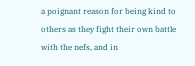a poignant reason for being kind to others as they fight their own battle with the nefs, and in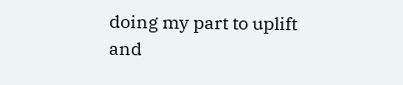doing my part to uplift and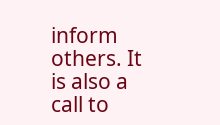inform others. It is also a call to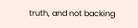truth, and not backing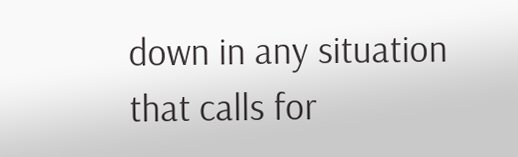down in any situation that calls for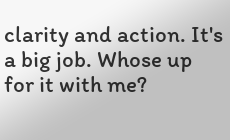clarity and action. It's a big job. Whose up for it with me?